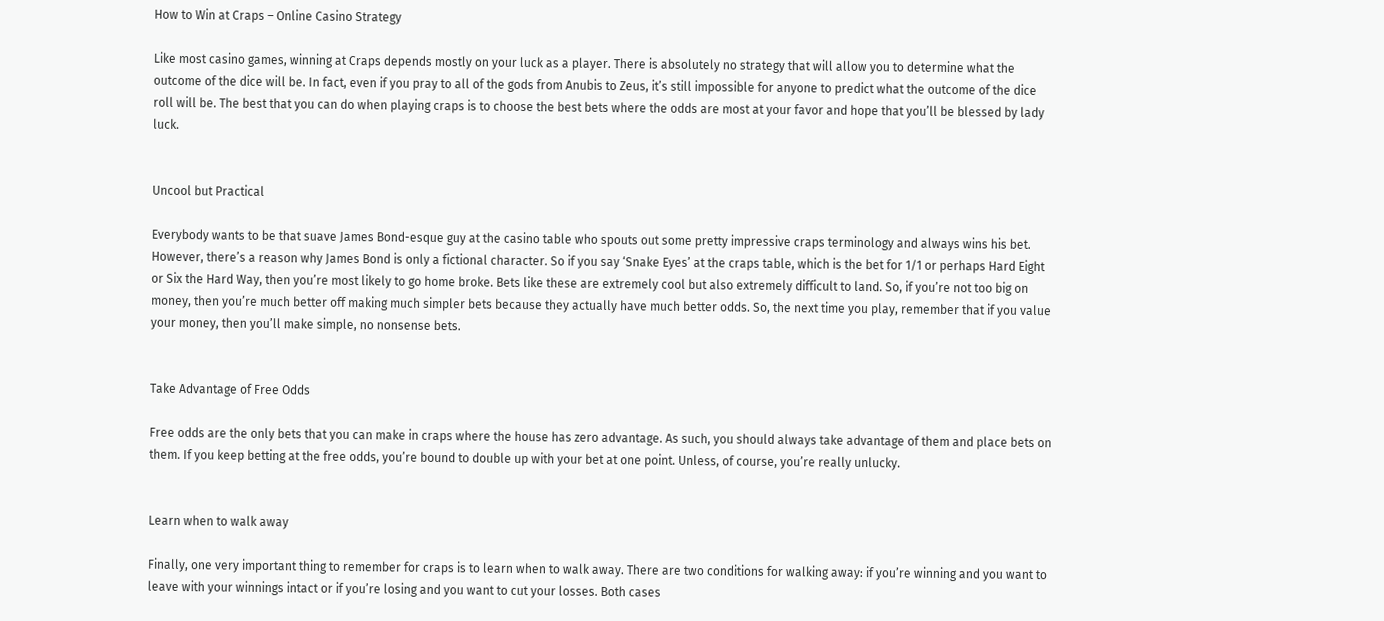How to Win at Craps – Online Casino Strategy

Like most casino games, winning at Craps depends mostly on your luck as a player. There is absolutely no strategy that will allow you to determine what the outcome of the dice will be. In fact, even if you pray to all of the gods from Anubis to Zeus, it’s still impossible for anyone to predict what the outcome of the dice roll will be. The best that you can do when playing craps is to choose the best bets where the odds are most at your favor and hope that you’ll be blessed by lady luck.


Uncool but Practical

Everybody wants to be that suave James Bond-esque guy at the casino table who spouts out some pretty impressive craps terminology and always wins his bet. However, there’s a reason why James Bond is only a fictional character. So if you say ‘Snake Eyes’ at the craps table, which is the bet for 1/1 or perhaps Hard Eight or Six the Hard Way, then you’re most likely to go home broke. Bets like these are extremely cool but also extremely difficult to land. So, if you’re not too big on money, then you’re much better off making much simpler bets because they actually have much better odds. So, the next time you play, remember that if you value your money, then you’ll make simple, no nonsense bets.


Take Advantage of Free Odds

Free odds are the only bets that you can make in craps where the house has zero advantage. As such, you should always take advantage of them and place bets on them. If you keep betting at the free odds, you’re bound to double up with your bet at one point. Unless, of course, you’re really unlucky.


Learn when to walk away

Finally, one very important thing to remember for craps is to learn when to walk away. There are two conditions for walking away: if you’re winning and you want to leave with your winnings intact or if you’re losing and you want to cut your losses. Both cases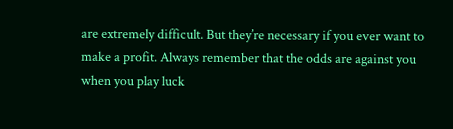are extremely difficult. But they’re necessary if you ever want to make a profit. Always remember that the odds are against you when you play luck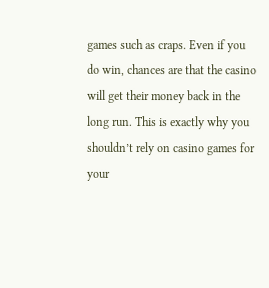games such as craps. Even if you do win, chances are that the casino will get their money back in the long run. This is exactly why you shouldn’t rely on casino games for your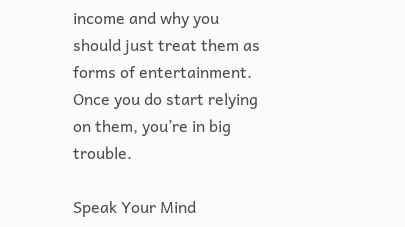income and why you should just treat them as forms of entertainment. Once you do start relying on them, you’re in big trouble.

Speak Your Mind